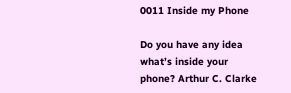0011 Inside my Phone

Do you have any idea what’s inside your phone? Arthur C. Clarke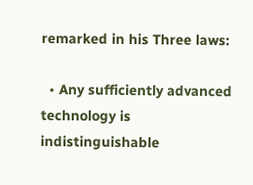remarked in his Three laws:

  • Any sufficiently advanced technology is indistinguishable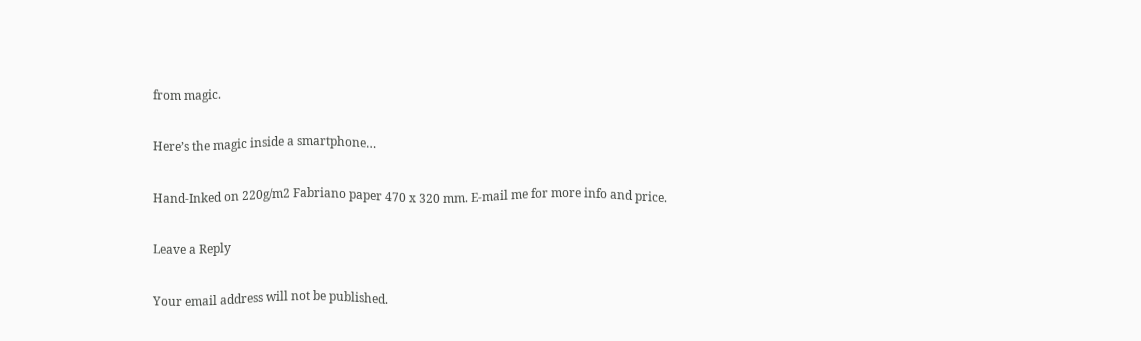from magic.

Here’s the magic inside a smartphone…

Hand-Inked on 220g/m2 Fabriano paper 470 x 320 mm. E-mail me for more info and price.

Leave a Reply

Your email address will not be published.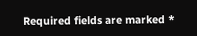Required fields are marked *